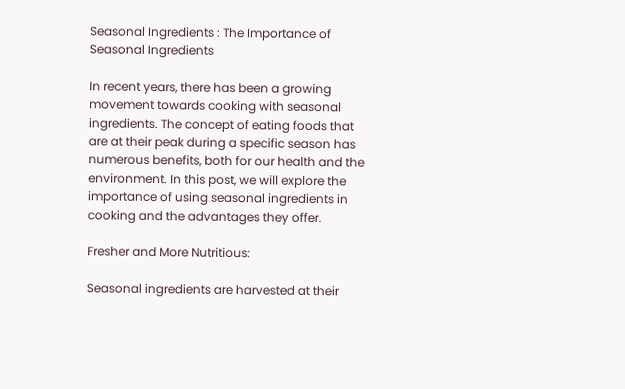Seasonal Ingredients : The Importance of Seasonal Ingredients

In recent years, there has been a growing movement towards cooking with seasonal ingredients. The concept of eating foods that are at their peak during a specific season has numerous benefits, both for our health and the environment. In this post, we will explore the importance of using seasonal ingredients in cooking and the advantages they offer.

Fresher and More Nutritious:

Seasonal ingredients are harvested at their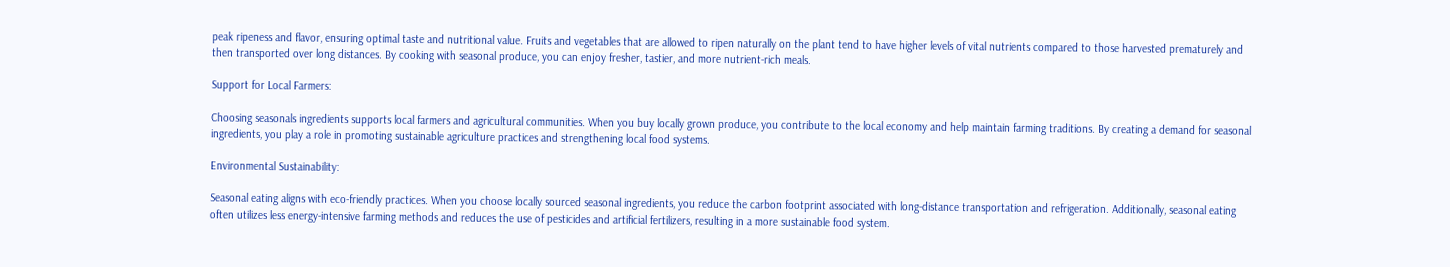peak ripeness and flavor, ensuring optimal taste and nutritional value. Fruits and vegetables that are allowed to ripen naturally on the plant tend to have higher levels of vital nutrients compared to those harvested prematurely and then transported over long distances. By cooking with seasonal produce, you can enjoy fresher, tastier, and more nutrient-rich meals.

Support for Local Farmers:

Choosing seasonals ingredients supports local farmers and agricultural communities. When you buy locally grown produce, you contribute to the local economy and help maintain farming traditions. By creating a demand for seasonal ingredients, you play a role in promoting sustainable agriculture practices and strengthening local food systems.

Environmental Sustainability:

Seasonal eating aligns with eco-friendly practices. When you choose locally sourced seasonal ingredients, you reduce the carbon footprint associated with long-distance transportation and refrigeration. Additionally, seasonal eating often utilizes less energy-intensive farming methods and reduces the use of pesticides and artificial fertilizers, resulting in a more sustainable food system.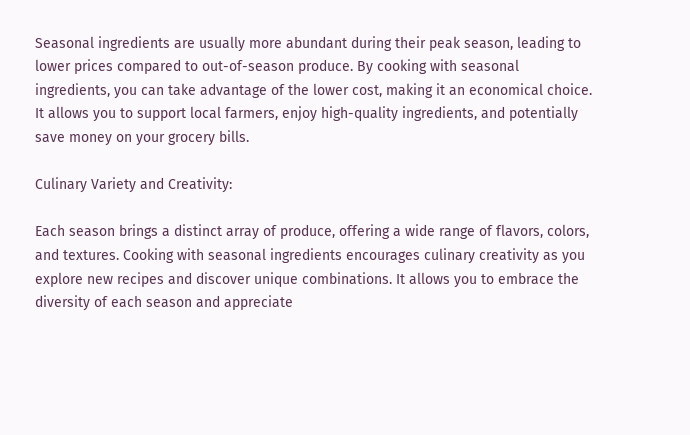Seasonal ingredients are usually more abundant during their peak season, leading to lower prices compared to out-of-season produce. By cooking with seasonal ingredients, you can take advantage of the lower cost, making it an economical choice. It allows you to support local farmers, enjoy high-quality ingredients, and potentially save money on your grocery bills.

Culinary Variety and Creativity:

Each season brings a distinct array of produce, offering a wide range of flavors, colors, and textures. Cooking with seasonal ingredients encourages culinary creativity as you explore new recipes and discover unique combinations. It allows you to embrace the diversity of each season and appreciate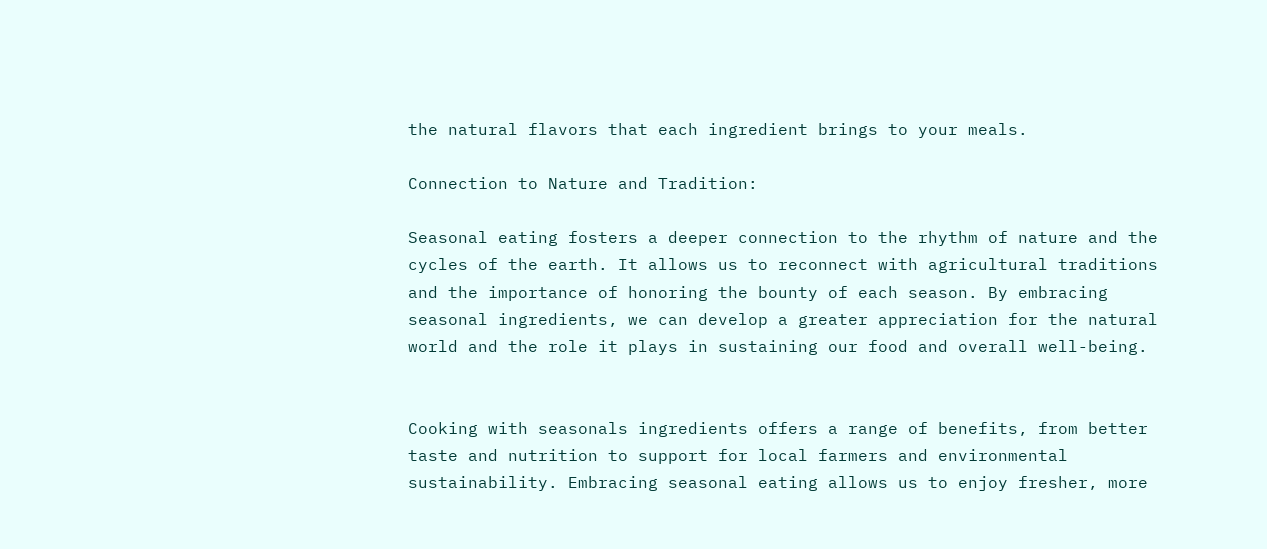the natural flavors that each ingredient brings to your meals.

Connection to Nature and Tradition:

Seasonal eating fosters a deeper connection to the rhythm of nature and the cycles of the earth. It allows us to reconnect with agricultural traditions and the importance of honoring the bounty of each season. By embracing seasonal ingredients, we can develop a greater appreciation for the natural world and the role it plays in sustaining our food and overall well-being.


Cooking with seasonals ingredients offers a range of benefits, from better taste and nutrition to support for local farmers and environmental sustainability. Embracing seasonal eating allows us to enjoy fresher, more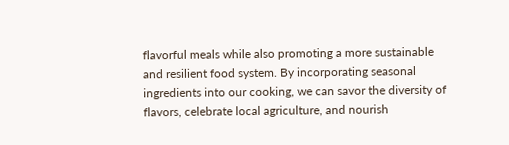flavorful meals while also promoting a more sustainable and resilient food system. By incorporating seasonal ingredients into our cooking, we can savor the diversity of flavors, celebrate local agriculture, and nourish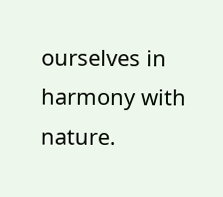ourselves in harmony with nature.